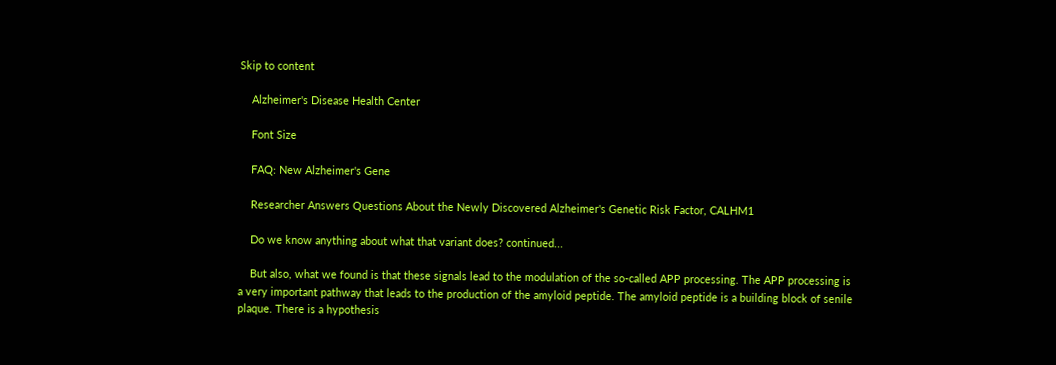Skip to content

    Alzheimer's Disease Health Center

    Font Size

    FAQ: New Alzheimer's Gene

    Researcher Answers Questions About the Newly Discovered Alzheimer's Genetic Risk Factor, CALHM1

    Do we know anything about what that variant does? continued...

    But also, what we found is that these signals lead to the modulation of the so-called APP processing. The APP processing is a very important pathway that leads to the production of the amyloid peptide. The amyloid peptide is a building block of senile plaque. There is a hypothesis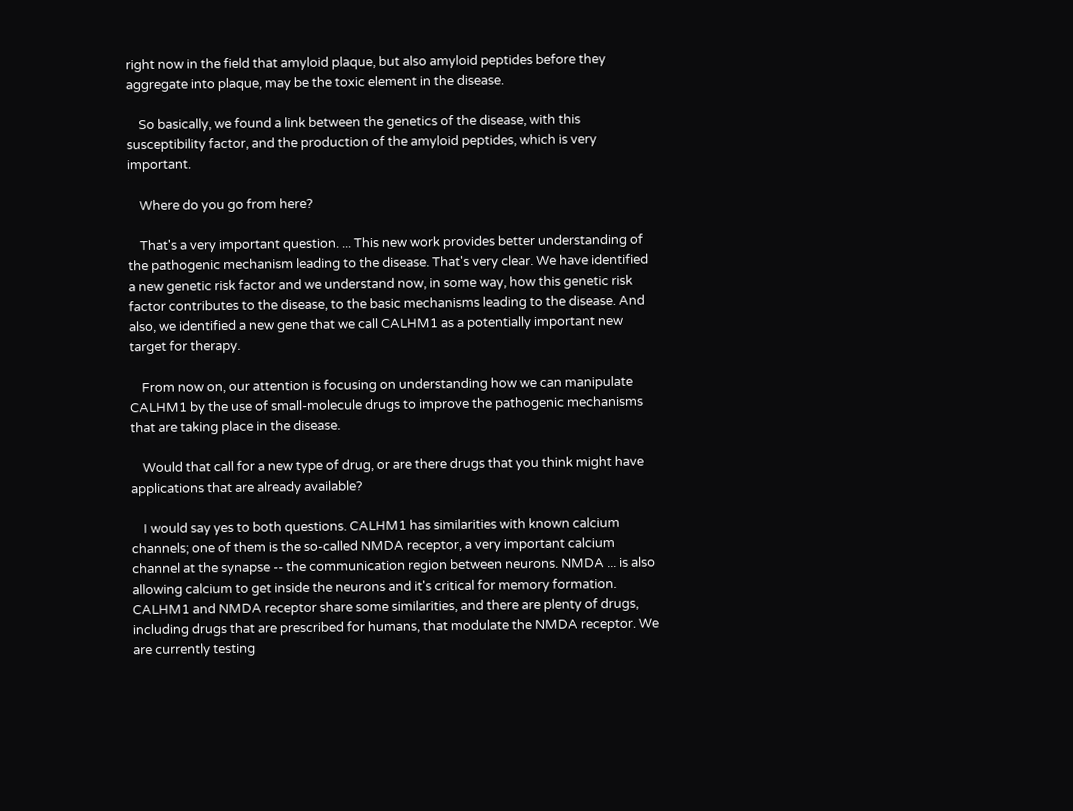right now in the field that amyloid plaque, but also amyloid peptides before they aggregate into plaque, may be the toxic element in the disease.

    So basically, we found a link between the genetics of the disease, with this susceptibility factor, and the production of the amyloid peptides, which is very important.

    Where do you go from here?

    That's a very important question. ... This new work provides better understanding of the pathogenic mechanism leading to the disease. That's very clear. We have identified a new genetic risk factor and we understand now, in some way, how this genetic risk factor contributes to the disease, to the basic mechanisms leading to the disease. And also, we identified a new gene that we call CALHM1 as a potentially important new target for therapy.

    From now on, our attention is focusing on understanding how we can manipulate CALHM1 by the use of small-molecule drugs to improve the pathogenic mechanisms that are taking place in the disease.

    Would that call for a new type of drug, or are there drugs that you think might have applications that are already available?

    I would say yes to both questions. CALHM1 has similarities with known calcium channels; one of them is the so-called NMDA receptor, a very important calcium channel at the synapse -- the communication region between neurons. NMDA ... is also allowing calcium to get inside the neurons and it's critical for memory formation. CALHM1 and NMDA receptor share some similarities, and there are plenty of drugs, including drugs that are prescribed for humans, that modulate the NMDA receptor. We are currently testing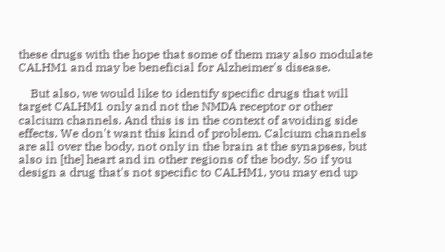these drugs with the hope that some of them may also modulate CALHM1 and may be beneficial for Alzheimer's disease.

    But also, we would like to identify specific drugs that will target CALHM1 only and not the NMDA receptor or other calcium channels. And this is in the context of avoiding side effects. We don't want this kind of problem. Calcium channels are all over the body, not only in the brain at the synapses, but also in [the] heart and in other regions of the body. So if you design a drug that's not specific to CALHM1, you may end up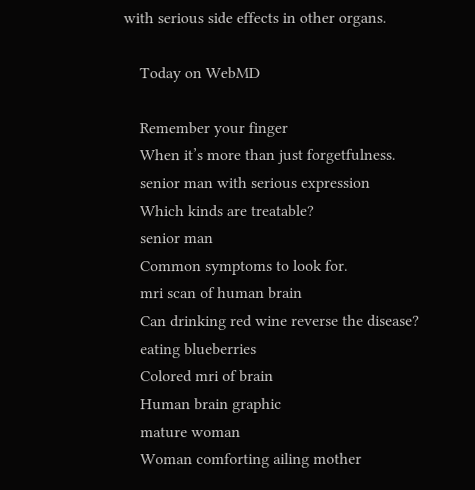with serious side effects in other organs.

    Today on WebMD

    Remember your finger
    When it’s more than just forgetfulness.
    senior man with serious expression
    Which kinds are treatable?
    senior man
    Common symptoms to look for.
    mri scan of human brain
    Can drinking red wine reverse the disease?
    eating blueberries
    Colored mri of brain
    Human brain graphic
    mature woman
    Woman comforting ailing mother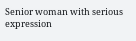Senior woman with serious expression